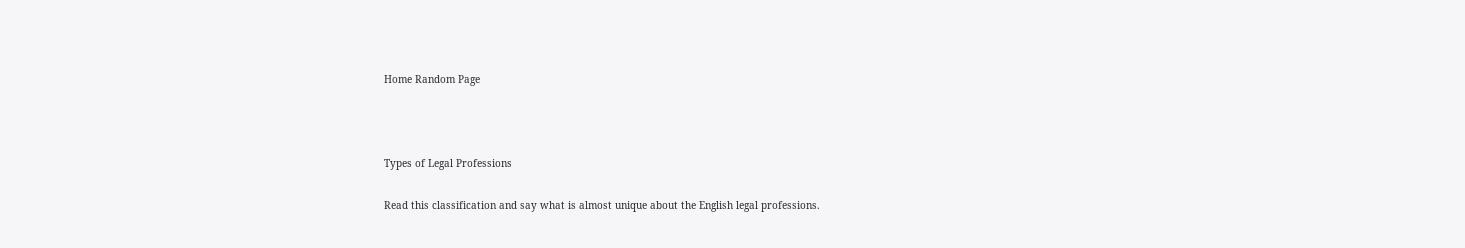Home Random Page



Types of Legal Professions

Read this classification and say what is almost unique about the English legal professions.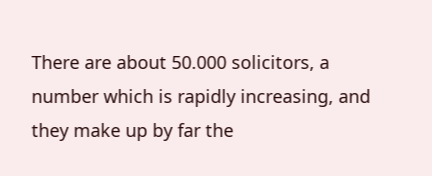There are about 50.000 solicitors, a number which is rapidly increasing, and they make up by far the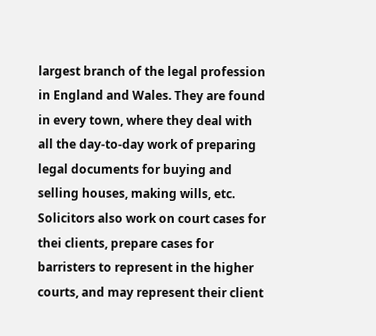largest branch of the legal profession in England and Wales. They are found in every town, where they deal with all the day-to-day work of preparing legal documents for buying and selling houses, making wills, etc. Solicitors also work on court cases for thei clients, prepare cases for barristers to represent in the higher courts, and may represent their client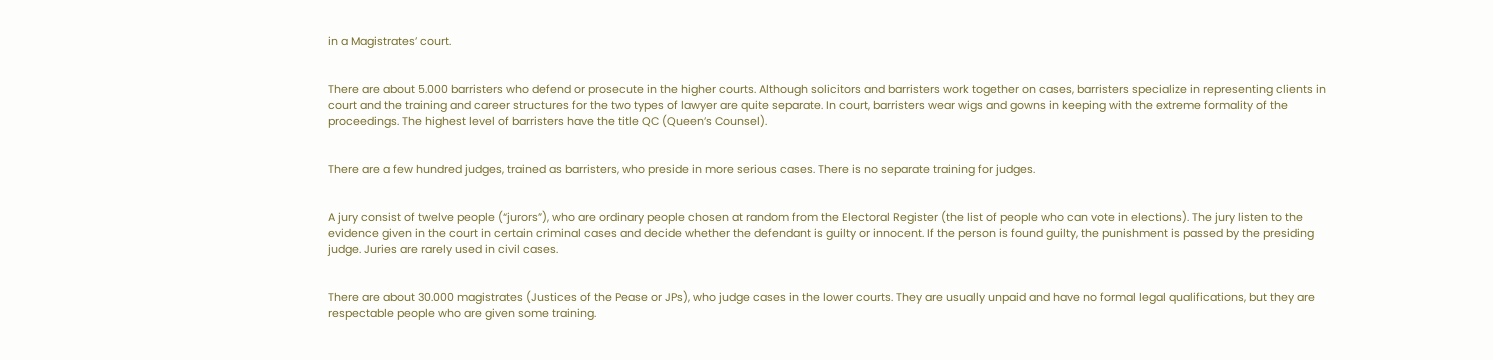in a Magistrates’ court.


There are about 5.000 barristers who defend or prosecute in the higher courts. Although solicitors and barristers work together on cases, barristers specialize in representing clients in court and the training and career structures for the two types of lawyer are quite separate. In court, barristers wear wigs and gowns in keeping with the extreme formality of the proceedings. The highest level of barristers have the title QC (Queen’s Counsel).


There are a few hundred judges, trained as barristers, who preside in more serious cases. There is no separate training for judges.


A jury consist of twelve people (“jurors”), who are ordinary people chosen at random from the Electoral Register (the list of people who can vote in elections). The jury listen to the evidence given in the court in certain criminal cases and decide whether the defendant is guilty or innocent. If the person is found guilty, the punishment is passed by the presiding judge. Juries are rarely used in civil cases.


There are about 30.000 magistrates (Justices of the Pease or JPs), who judge cases in the lower courts. They are usually unpaid and have no formal legal qualifications, but they are respectable people who are given some training.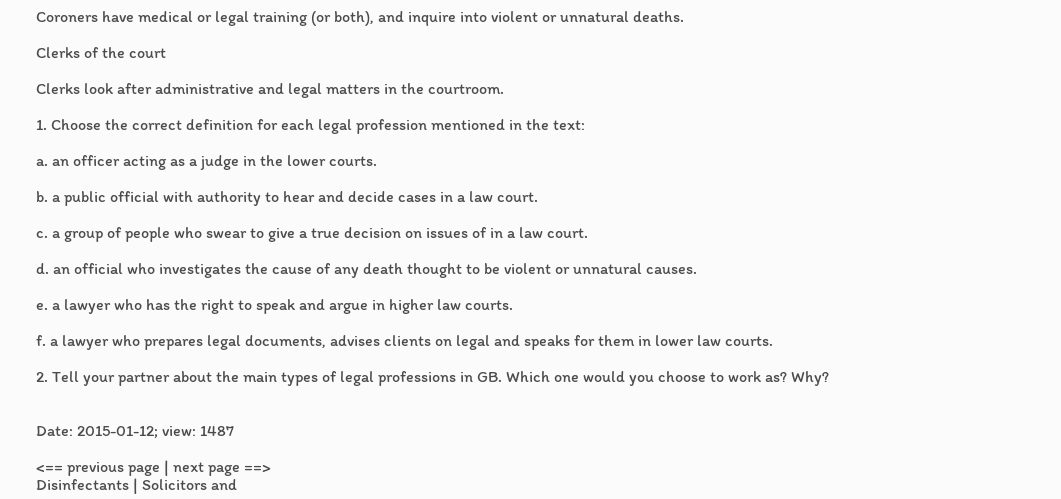Coroners have medical or legal training (or both), and inquire into violent or unnatural deaths.

Clerks of the court

Clerks look after administrative and legal matters in the courtroom.

1. Choose the correct definition for each legal profession mentioned in the text:

a. an officer acting as a judge in the lower courts.

b. a public official with authority to hear and decide cases in a law court.

c. a group of people who swear to give a true decision on issues of in a law court.

d. an official who investigates the cause of any death thought to be violent or unnatural causes.

e. a lawyer who has the right to speak and argue in higher law courts.

f. a lawyer who prepares legal documents, advises clients on legal and speaks for them in lower law courts.

2. Tell your partner about the main types of legal professions in GB. Which one would you choose to work as? Why?


Date: 2015-01-12; view: 1487

<== previous page | next page ==>
Disinfectants | Solicitors and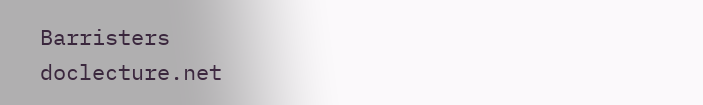Barristers
doclecture.net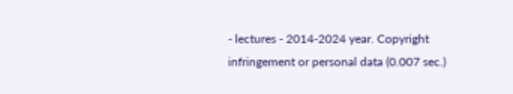- lectures - 2014-2024 year. Copyright infringement or personal data (0.007 sec.)